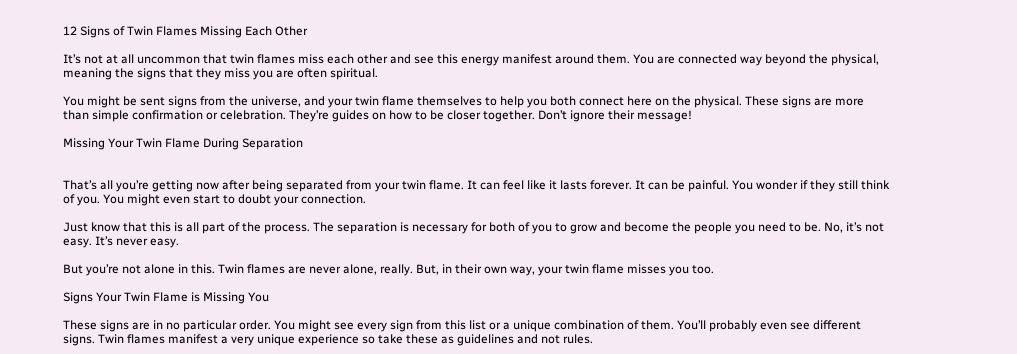12 Signs of Twin Flames Missing Each Other

It’s not at all uncommon that twin flames miss each other and see this energy manifest around them. You are connected way beyond the physical, meaning the signs that they miss you are often spiritual.

You might be sent signs from the universe, and your twin flame themselves to help you both connect here on the physical. These signs are more than simple confirmation or celebration. They’re guides on how to be closer together. Don’t ignore their message!

Missing Your Twin Flame During Separation


That’s all you’re getting now after being separated from your twin flame. It can feel like it lasts forever. It can be painful. You wonder if they still think of you. You might even start to doubt your connection.

Just know that this is all part of the process. The separation is necessary for both of you to grow and become the people you need to be. No, it’s not easy. It’s never easy.

But you’re not alone in this. Twin flames are never alone, really. But, in their own way, your twin flame misses you too.

Signs Your Twin Flame is Missing You

These signs are in no particular order. You might see every sign from this list or a unique combination of them. You’ll probably even see different signs. Twin flames manifest a very unique experience so take these as guidelines and not rules.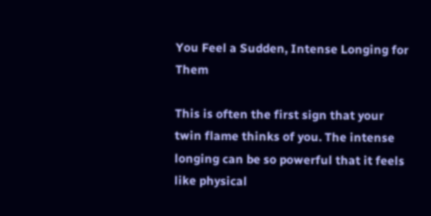You Feel a Sudden, Intense Longing for Them

This is often the first sign that your twin flame thinks of you. The intense longing can be so powerful that it feels like physical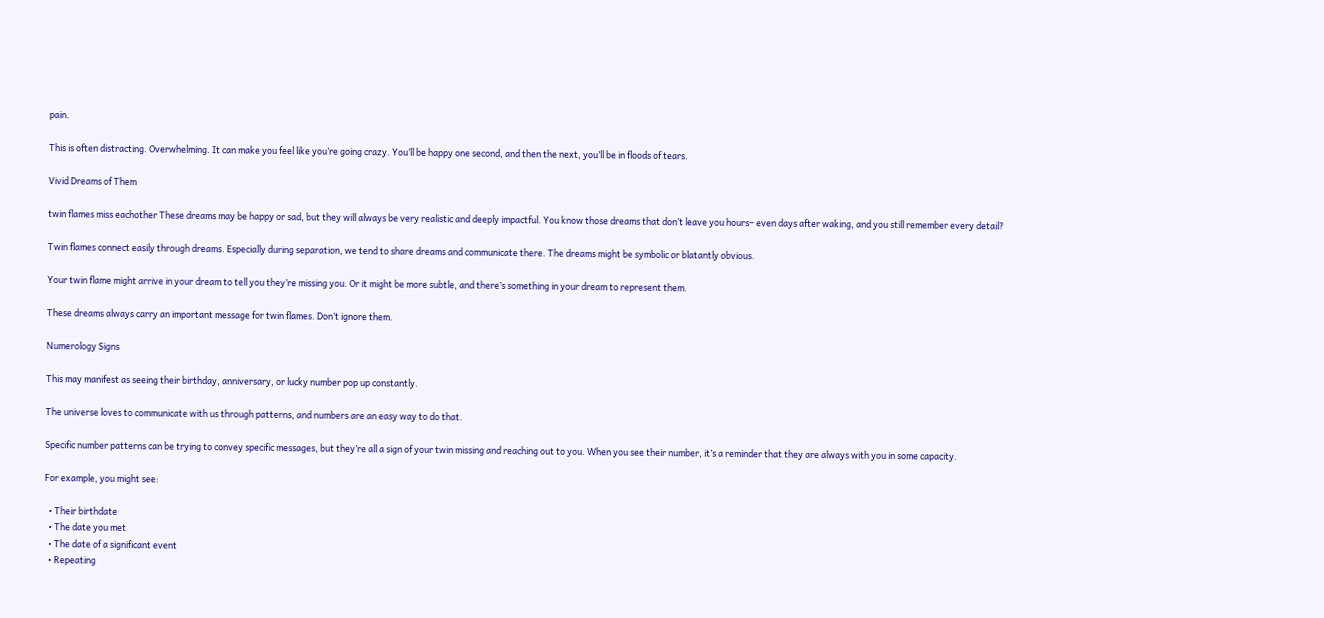pain.

This is often distracting. Overwhelming. It can make you feel like you’re going crazy. You’ll be happy one second, and then the next, you’ll be in floods of tears.

Vivid Dreams of Them

twin flames miss eachother These dreams may be happy or sad, but they will always be very realistic and deeply impactful. You know those dreams that don’t leave you hours– even days after waking, and you still remember every detail?

Twin flames connect easily through dreams. Especially during separation, we tend to share dreams and communicate there. The dreams might be symbolic or blatantly obvious.

Your twin flame might arrive in your dream to tell you they’re missing you. Or it might be more subtle, and there’s something in your dream to represent them.

These dreams always carry an important message for twin flames. Don’t ignore them.

Numerology Signs

This may manifest as seeing their birthday, anniversary, or lucky number pop up constantly.

The universe loves to communicate with us through patterns, and numbers are an easy way to do that.

Specific number patterns can be trying to convey specific messages, but they’re all a sign of your twin missing and reaching out to you. When you see their number, it’s a reminder that they are always with you in some capacity.

For example, you might see:

  • Their birthdate
  • The date you met
  • The date of a significant event
  • Repeating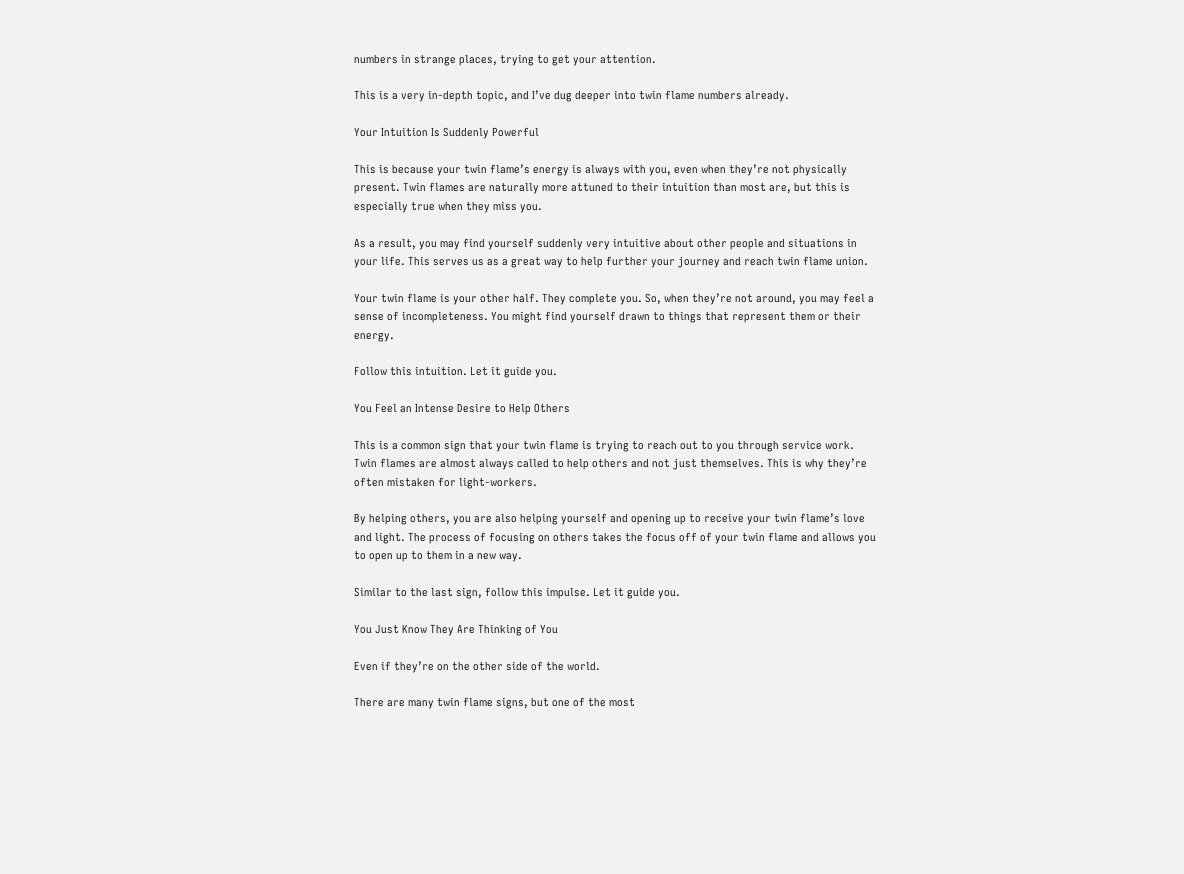numbers in strange places, trying to get your attention.

This is a very in-depth topic, and I’ve dug deeper into twin flame numbers already.

Your Intuition Is Suddenly Powerful

This is because your twin flame’s energy is always with you, even when they’re not physically present. Twin flames are naturally more attuned to their intuition than most are, but this is especially true when they miss you.

As a result, you may find yourself suddenly very intuitive about other people and situations in your life. This serves us as a great way to help further your journey and reach twin flame union.

Your twin flame is your other half. They complete you. So, when they’re not around, you may feel a sense of incompleteness. You might find yourself drawn to things that represent them or their energy.

Follow this intuition. Let it guide you.

You Feel an Intense Desire to Help Others

This is a common sign that your twin flame is trying to reach out to you through service work. Twin flames are almost always called to help others and not just themselves. This is why they’re often mistaken for light-workers.

By helping others, you are also helping yourself and opening up to receive your twin flame’s love and light. The process of focusing on others takes the focus off of your twin flame and allows you to open up to them in a new way.

Similar to the last sign, follow this impulse. Let it guide you.

You Just Know They Are Thinking of You

Even if they’re on the other side of the world.

There are many twin flame signs, but one of the most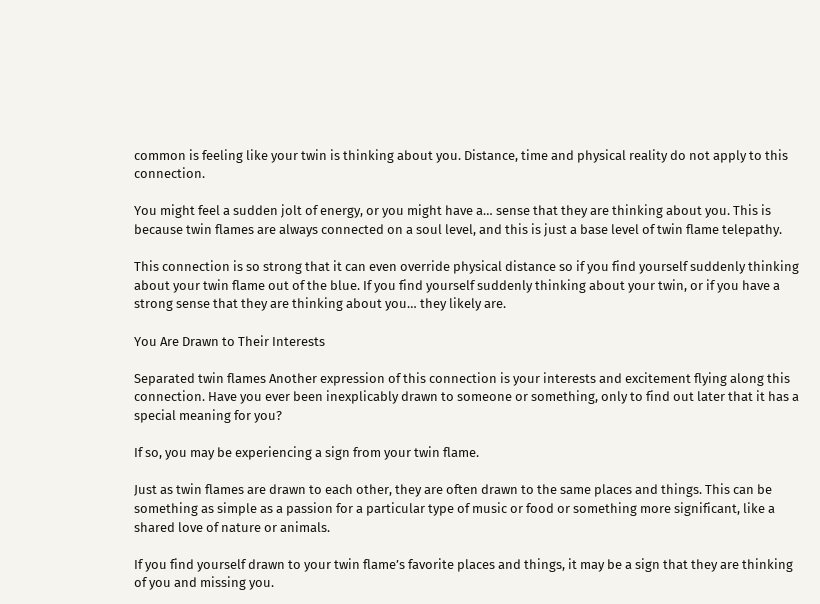common is feeling like your twin is thinking about you. Distance, time and physical reality do not apply to this connection.

You might feel a sudden jolt of energy, or you might have a… sense that they are thinking about you. This is because twin flames are always connected on a soul level, and this is just a base level of twin flame telepathy.

This connection is so strong that it can even override physical distance so if you find yourself suddenly thinking about your twin flame out of the blue. If you find yourself suddenly thinking about your twin, or if you have a strong sense that they are thinking about you… they likely are.

You Are Drawn to Their Interests

Separated twin flames Another expression of this connection is your interests and excitement flying along this connection. Have you ever been inexplicably drawn to someone or something, only to find out later that it has a special meaning for you?

If so, you may be experiencing a sign from your twin flame.

Just as twin flames are drawn to each other, they are often drawn to the same places and things. This can be something as simple as a passion for a particular type of music or food or something more significant, like a shared love of nature or animals.

If you find yourself drawn to your twin flame’s favorite places and things, it may be a sign that they are thinking of you and missing you.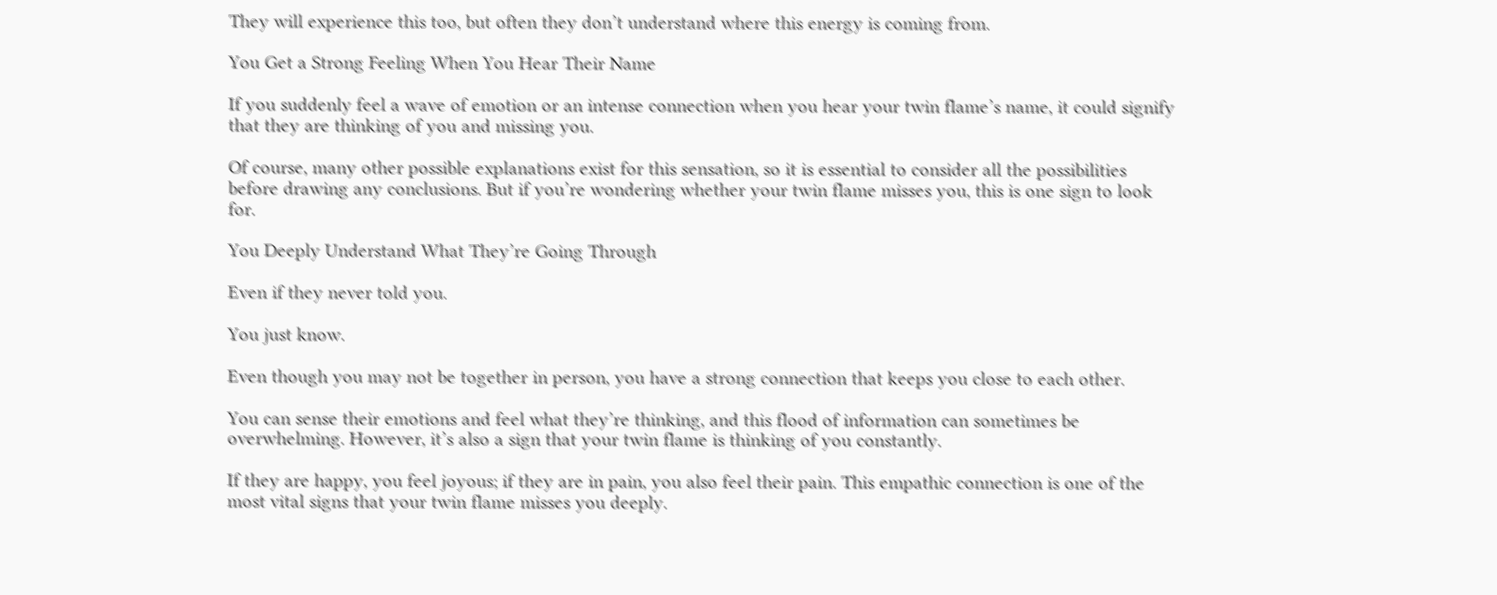They will experience this too, but often they don’t understand where this energy is coming from.

You Get a Strong Feeling When You Hear Their Name

If you suddenly feel a wave of emotion or an intense connection when you hear your twin flame’s name, it could signify that they are thinking of you and missing you.

Of course, many other possible explanations exist for this sensation, so it is essential to consider all the possibilities before drawing any conclusions. But if you’re wondering whether your twin flame misses you, this is one sign to look for.

You Deeply Understand What They’re Going Through

Even if they never told you.

You just know.

Even though you may not be together in person, you have a strong connection that keeps you close to each other.

You can sense their emotions and feel what they’re thinking, and this flood of information can sometimes be overwhelming. However, it’s also a sign that your twin flame is thinking of you constantly.

If they are happy, you feel joyous; if they are in pain, you also feel their pain. This empathic connection is one of the most vital signs that your twin flame misses you deeply.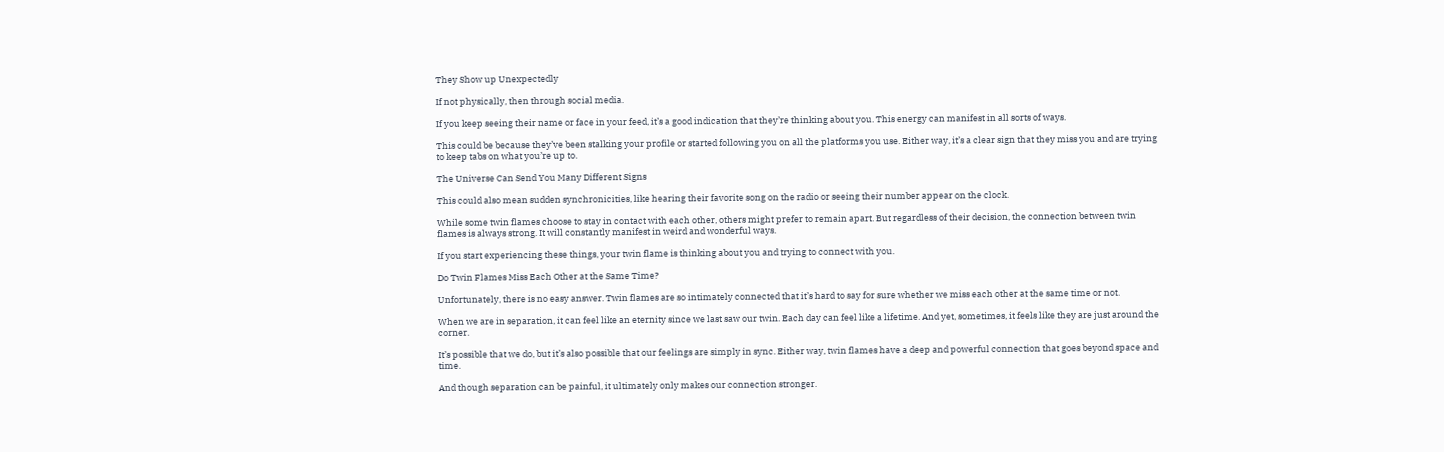They Show up Unexpectedly

If not physically, then through social media.

If you keep seeing their name or face in your feed, it’s a good indication that they’re thinking about you. This energy can manifest in all sorts of ways.

This could be because they’ve been stalking your profile or started following you on all the platforms you use. Either way, it’s a clear sign that they miss you and are trying to keep tabs on what you’re up to.

The Universe Can Send You Many Different Signs

This could also mean sudden synchronicities, like hearing their favorite song on the radio or seeing their number appear on the clock.

While some twin flames choose to stay in contact with each other, others might prefer to remain apart. But regardless of their decision, the connection between twin flames is always strong. It will constantly manifest in weird and wonderful ways.

If you start experiencing these things, your twin flame is thinking about you and trying to connect with you.

Do Twin Flames Miss Each Other at the Same Time?

Unfortunately, there is no easy answer. Twin flames are so intimately connected that it’s hard to say for sure whether we miss each other at the same time or not.

When we are in separation, it can feel like an eternity since we last saw our twin. Each day can feel like a lifetime. And yet, sometimes, it feels like they are just around the corner.

It’s possible that we do, but it’s also possible that our feelings are simply in sync. Either way, twin flames have a deep and powerful connection that goes beyond space and time.

And though separation can be painful, it ultimately only makes our connection stronger.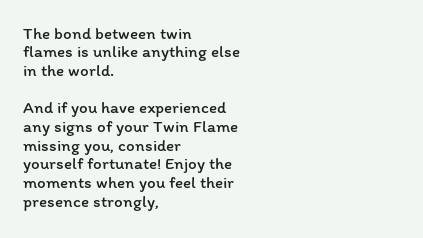The bond between twin flames is unlike anything else in the world.

And if you have experienced any signs of your Twin Flame missing you, consider yourself fortunate! Enjoy the moments when you feel their presence strongly,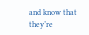and know that they’re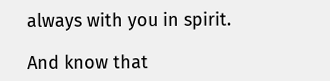always with you in spirit.

And know that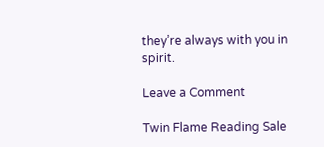they’re always with you in spirit.

Leave a Comment

Twin Flame Reading Sale